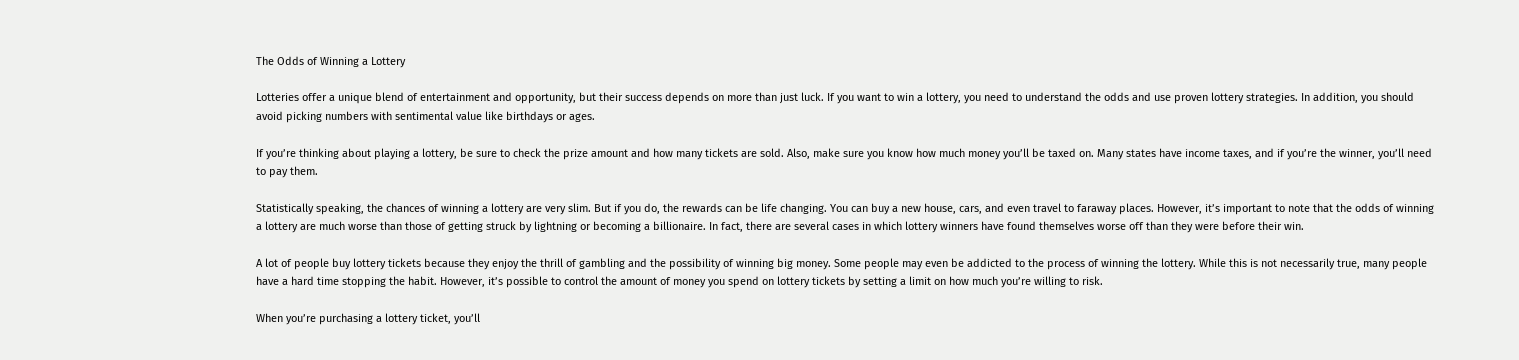The Odds of Winning a Lottery

Lotteries offer a unique blend of entertainment and opportunity, but their success depends on more than just luck. If you want to win a lottery, you need to understand the odds and use proven lottery strategies. In addition, you should avoid picking numbers with sentimental value like birthdays or ages.

If you’re thinking about playing a lottery, be sure to check the prize amount and how many tickets are sold. Also, make sure you know how much money you’ll be taxed on. Many states have income taxes, and if you’re the winner, you’ll need to pay them.

Statistically speaking, the chances of winning a lottery are very slim. But if you do, the rewards can be life changing. You can buy a new house, cars, and even travel to faraway places. However, it’s important to note that the odds of winning a lottery are much worse than those of getting struck by lightning or becoming a billionaire. In fact, there are several cases in which lottery winners have found themselves worse off than they were before their win.

A lot of people buy lottery tickets because they enjoy the thrill of gambling and the possibility of winning big money. Some people may even be addicted to the process of winning the lottery. While this is not necessarily true, many people have a hard time stopping the habit. However, it’s possible to control the amount of money you spend on lottery tickets by setting a limit on how much you’re willing to risk.

When you’re purchasing a lottery ticket, you’ll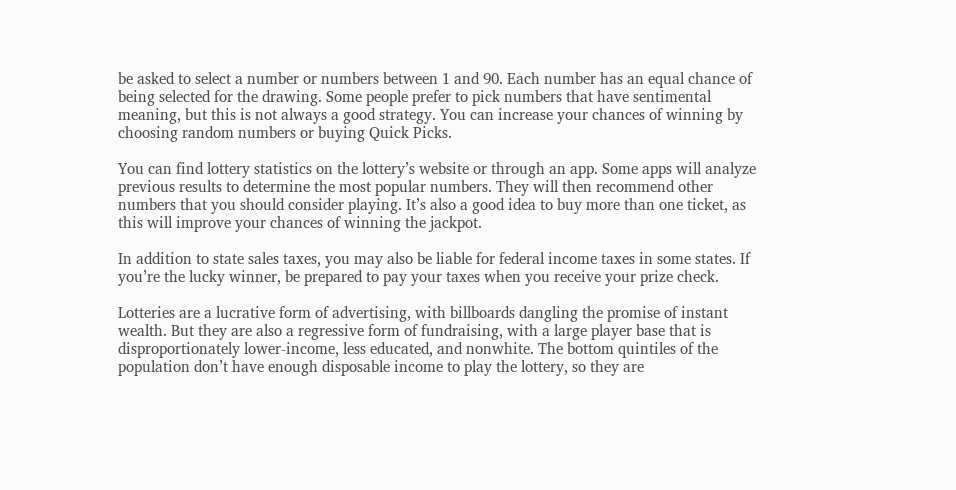be asked to select a number or numbers between 1 and 90. Each number has an equal chance of being selected for the drawing. Some people prefer to pick numbers that have sentimental meaning, but this is not always a good strategy. You can increase your chances of winning by choosing random numbers or buying Quick Picks.

You can find lottery statistics on the lottery’s website or through an app. Some apps will analyze previous results to determine the most popular numbers. They will then recommend other numbers that you should consider playing. It’s also a good idea to buy more than one ticket, as this will improve your chances of winning the jackpot.

In addition to state sales taxes, you may also be liable for federal income taxes in some states. If you’re the lucky winner, be prepared to pay your taxes when you receive your prize check.

Lotteries are a lucrative form of advertising, with billboards dangling the promise of instant wealth. But they are also a regressive form of fundraising, with a large player base that is disproportionately lower-income, less educated, and nonwhite. The bottom quintiles of the population don’t have enough disposable income to play the lottery, so they are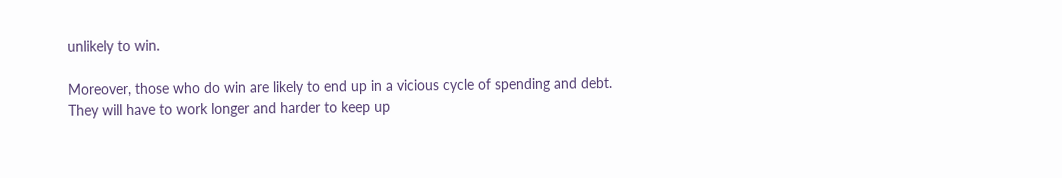unlikely to win.

Moreover, those who do win are likely to end up in a vicious cycle of spending and debt. They will have to work longer and harder to keep up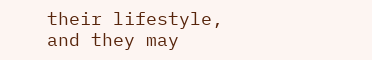their lifestyle, and they may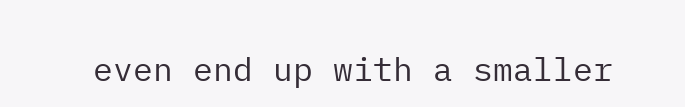even end up with a smaller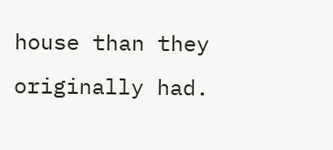house than they originally had.